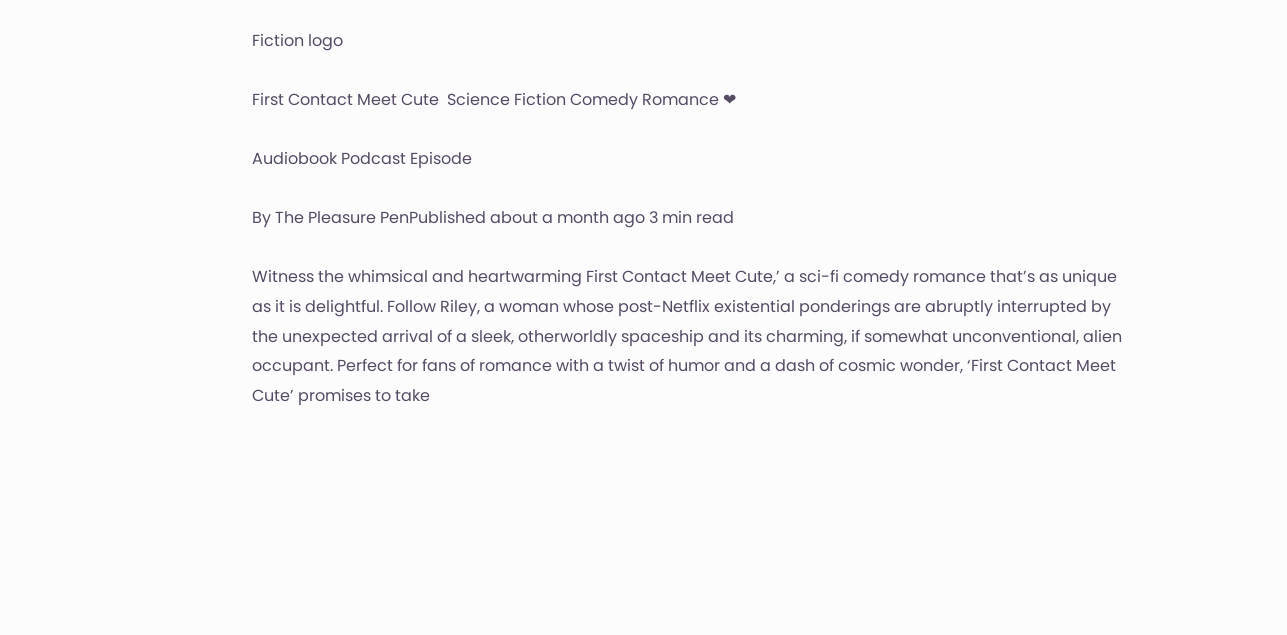Fiction logo

First Contact Meet Cute  Science Fiction Comedy Romance ❤

Audiobook Podcast Episode

By The Pleasure PenPublished about a month ago 3 min read

Witness the whimsical and heartwarming First Contact Meet Cute,’ a sci-fi comedy romance that’s as unique as it is delightful. Follow Riley, a woman whose post-Netflix existential ponderings are abruptly interrupted by the unexpected arrival of a sleek, otherworldly spaceship and its charming, if somewhat unconventional, alien occupant. Perfect for fans of romance with a twist of humor and a dash of cosmic wonder, ‘First Contact Meet Cute’ promises to take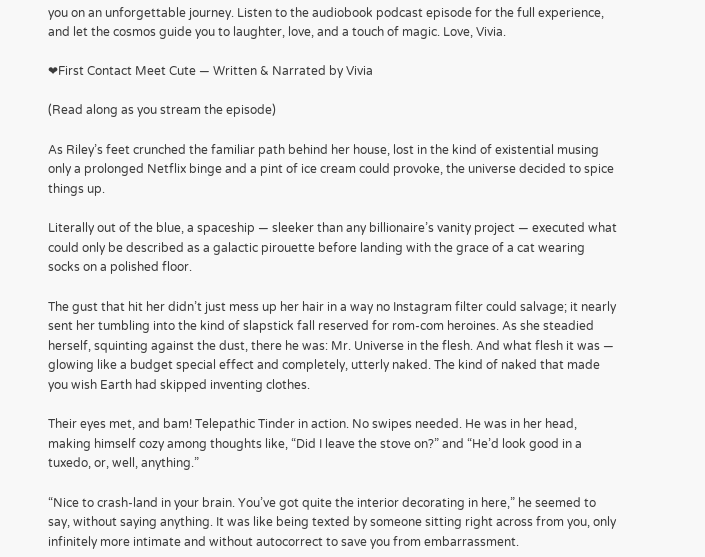you on an unforgettable journey. Listen to the audiobook podcast episode for the full experience, and let the cosmos guide you to laughter, love, and a touch of magic. Love, Vivia.

❤First Contact Meet Cute — Written & Narrated by Vivia

(Read along as you stream the episode)

As Riley’s feet crunched the familiar path behind her house, lost in the kind of existential musing only a prolonged Netflix binge and a pint of ice cream could provoke, the universe decided to spice things up.

Literally out of the blue, a spaceship — sleeker than any billionaire’s vanity project — executed what could only be described as a galactic pirouette before landing with the grace of a cat wearing socks on a polished floor.

The gust that hit her didn’t just mess up her hair in a way no Instagram filter could salvage; it nearly sent her tumbling into the kind of slapstick fall reserved for rom-com heroines. As she steadied herself, squinting against the dust, there he was: Mr. Universe in the flesh. And what flesh it was — glowing like a budget special effect and completely, utterly naked. The kind of naked that made you wish Earth had skipped inventing clothes.

Their eyes met, and bam! Telepathic Tinder in action. No swipes needed. He was in her head, making himself cozy among thoughts like, “Did I leave the stove on?” and “He’d look good in a tuxedo, or, well, anything.”

“Nice to crash-land in your brain. You’ve got quite the interior decorating in here,” he seemed to say, without saying anything. It was like being texted by someone sitting right across from you, only infinitely more intimate and without autocorrect to save you from embarrassment.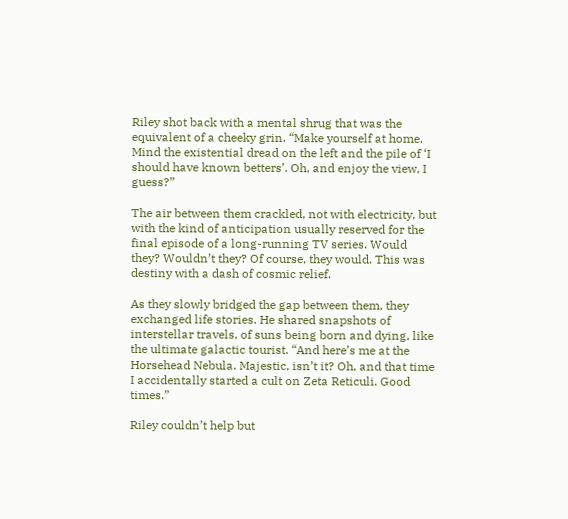Riley shot back with a mental shrug that was the equivalent of a cheeky grin. “Make yourself at home. Mind the existential dread on the left and the pile of ‘I should have known betters’. Oh, and enjoy the view, I guess?”

The air between them crackled, not with electricity, but with the kind of anticipation usually reserved for the final episode of a long-running TV series. Would they? Wouldn’t they? Of course, they would. This was destiny with a dash of cosmic relief.

As they slowly bridged the gap between them, they exchanged life stories. He shared snapshots of interstellar travels, of suns being born and dying, like the ultimate galactic tourist. “And here’s me at the Horsehead Nebula. Majestic, isn’t it? Oh, and that time I accidentally started a cult on Zeta Reticuli. Good times.”

Riley couldn’t help but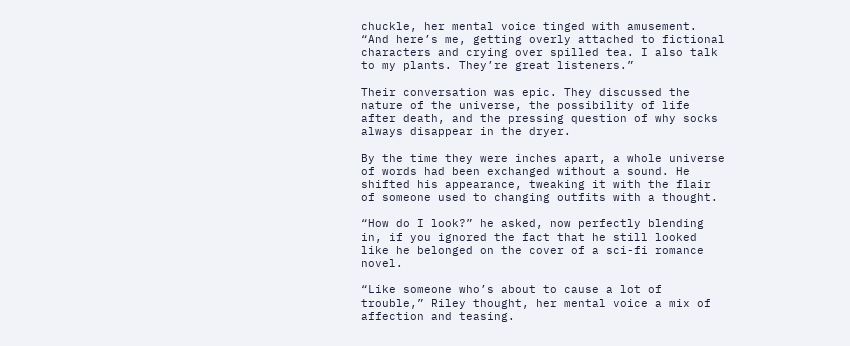chuckle, her mental voice tinged with amusement. “And here’s me, getting overly attached to fictional characters and crying over spilled tea. I also talk to my plants. They’re great listeners.”

Their conversation was epic. They discussed the nature of the universe, the possibility of life after death, and the pressing question of why socks always disappear in the dryer.

By the time they were inches apart, a whole universe of words had been exchanged without a sound. He shifted his appearance, tweaking it with the flair of someone used to changing outfits with a thought.

“How do I look?” he asked, now perfectly blending in, if you ignored the fact that he still looked like he belonged on the cover of a sci-fi romance novel.

“Like someone who’s about to cause a lot of trouble,” Riley thought, her mental voice a mix of affection and teasing.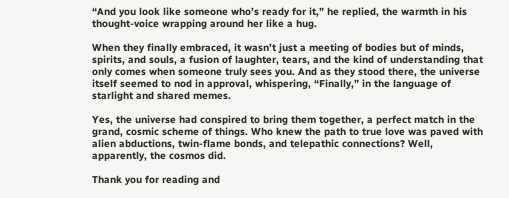“And you look like someone who’s ready for it,” he replied, the warmth in his thought-voice wrapping around her like a hug.

When they finally embraced, it wasn’t just a meeting of bodies but of minds, spirits, and souls, a fusion of laughter, tears, and the kind of understanding that only comes when someone truly sees you. And as they stood there, the universe itself seemed to nod in approval, whispering, “Finally,” in the language of starlight and shared memes.

Yes, the universe had conspired to bring them together, a perfect match in the grand, cosmic scheme of things. Who knew the path to true love was paved with alien abductions, twin-flame bonds, and telepathic connections? Well, apparently, the cosmos did.

Thank you for reading and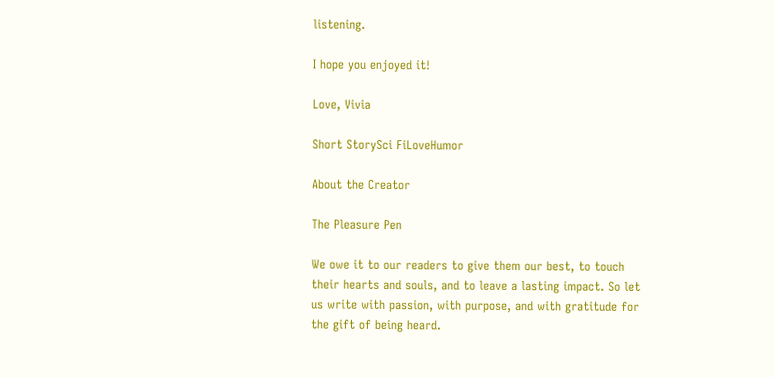listening.

I hope you enjoyed it!

Love, Vivia

Short StorySci FiLoveHumor

About the Creator

The Pleasure Pen

We owe it to our readers to give them our best, to touch their hearts and souls, and to leave a lasting impact. So let us write with passion, with purpose, and with gratitude for the gift of being heard.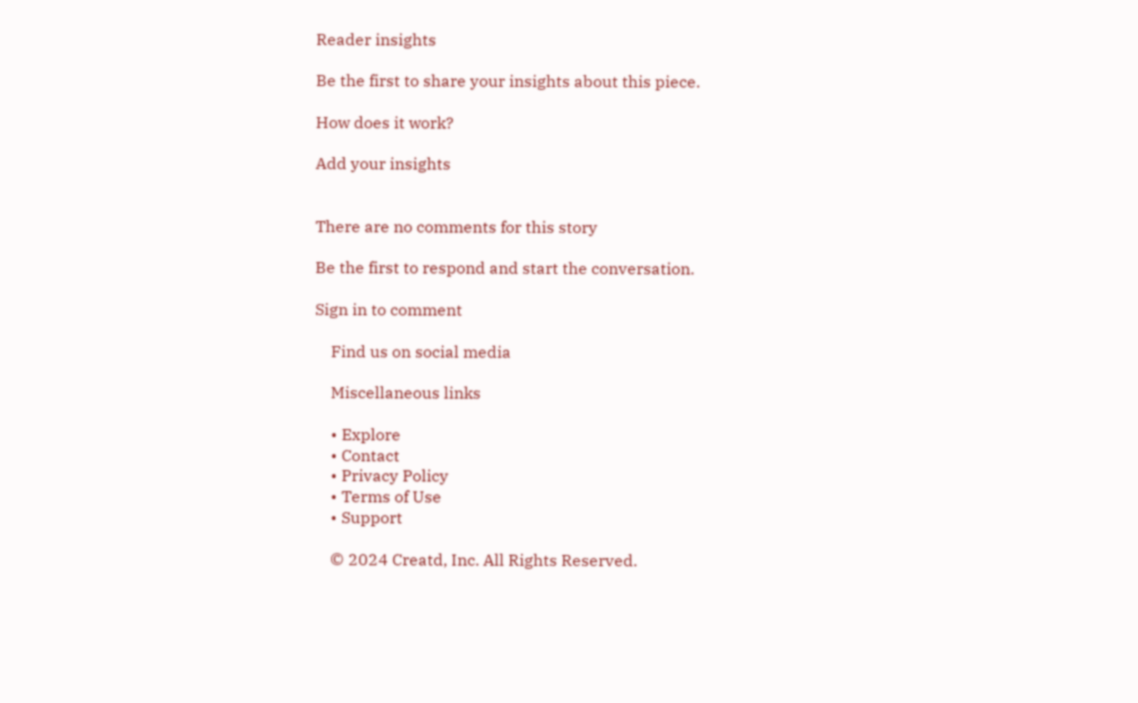Reader insights

Be the first to share your insights about this piece.

How does it work?

Add your insights


There are no comments for this story

Be the first to respond and start the conversation.

Sign in to comment

    Find us on social media

    Miscellaneous links

    • Explore
    • Contact
    • Privacy Policy
    • Terms of Use
    • Support

    © 2024 Creatd, Inc. All Rights Reserved.